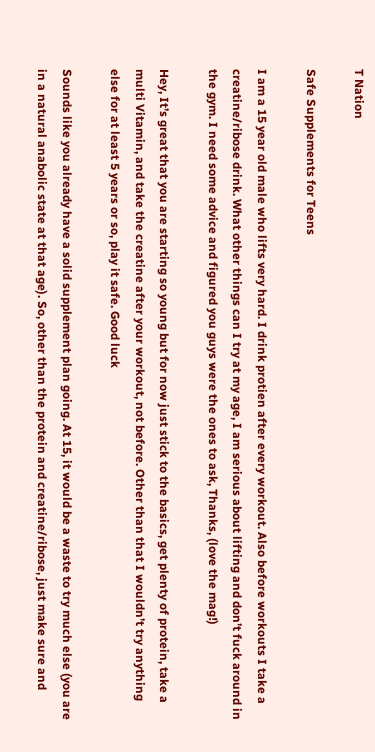T Nation

Safe Supplements for Teens

I am a 15 year old male who lifts very hard. I drink protien after every workout. Also before workouts I take a creatine/ribose drink. What other things can I try at my age, I am serious about lifting and don’t fuck around in the gym. I need some advice and figured you guys were the ones to ask, Thanks, (love the mag!)

Hey, It’s great that you are starting so young but for now just stick to the basics, get plenty of protein, take a multi Vitamin, and take the creatine after your workout, not before. Other than that I wouldn’t try anything else for at least 5 years or so, play it safe. Good luck

Sounds like you already have a solid supplement plan going. At 15, it would be a waste to try much else (you are in a natural anabolic state at that age). So, other than the protein and creatine/ribose, just make sure and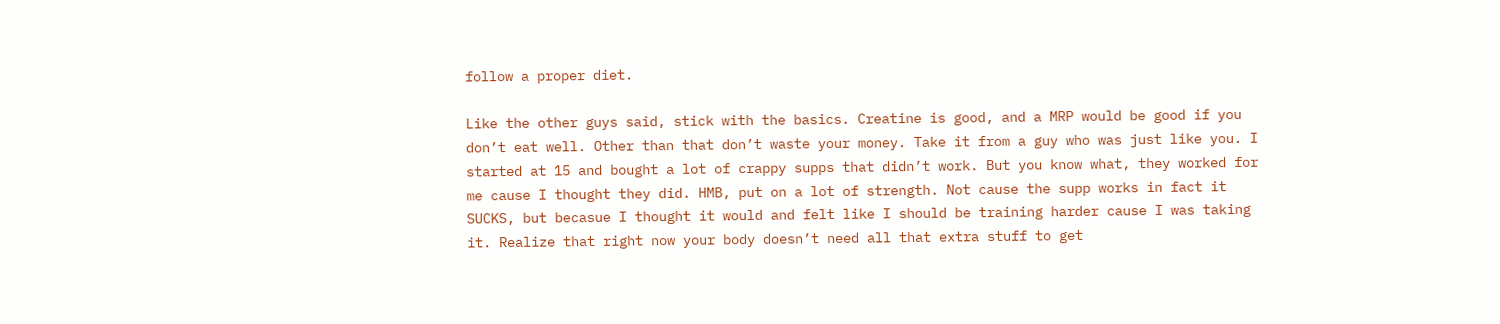follow a proper diet.

Like the other guys said, stick with the basics. Creatine is good, and a MRP would be good if you don’t eat well. Other than that don’t waste your money. Take it from a guy who was just like you. I started at 15 and bought a lot of crappy supps that didn’t work. But you know what, they worked for me cause I thought they did. HMB, put on a lot of strength. Not cause the supp works in fact it SUCKS, but becasue I thought it would and felt like I should be training harder cause I was taking it. Realize that right now your body doesn’t need all that extra stuff to get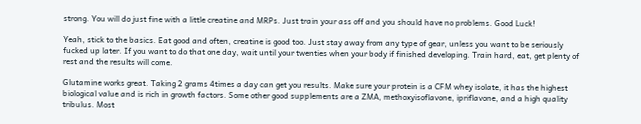strong. You will do just fine with a little creatine and MRPs. Just train your ass off and you should have no problems. Good Luck!

Yeah, stick to the basics. Eat good and often, creatine is good too. Just stay away from any type of gear, unless you want to be seriously fucked up later. If you want to do that one day, wait until your twenties when your body if finished developing. Train hard, eat, get plenty of rest and the results will come.

Glutamine works great. Taking 2 grams 4times a day can get you results. Make sure your protein is a CFM whey isolate, it has the highest biological value and is rich in growth factors. Some other good supplements are a ZMA, methoxyisoflavone, ipriflavone, and a high quality tribulus. Most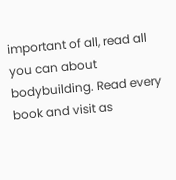important of all, read all you can about bodybuilding. Read every book and visit as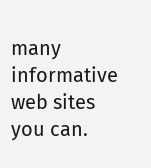many informative web sites you can.